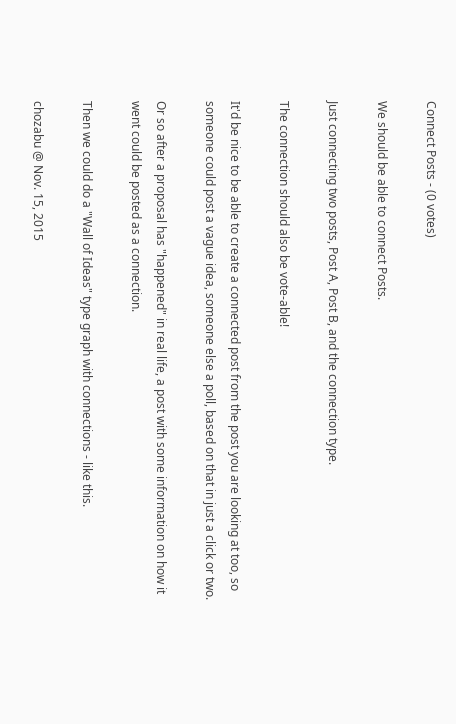Connect Posts - (0 votes)

We should be able to connect Posts.

Just connecting two posts, Post A, Post B, and the connection type.

The connection should also be vote-able!

It'd be nice to be able to create a connected post from the post you are looking at too, so someone could post a vague idea, someone else a poll, based on that in just a click or two.

Or so after a proposal has "happened" in real life, a post with some information on how it went could be posted as a connection.

Then we could do a "Wall of Ideas" type graph with connections - like this.

chozabu @ Nov. 15, 2015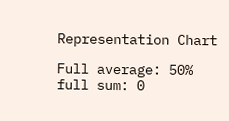Representation Chart

Full average: 50%
full sum: 0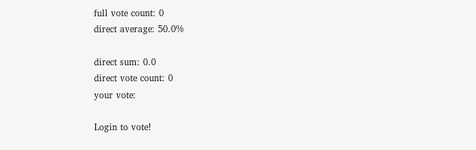full vote count: 0
direct average: 50.0%

direct sum: 0.0
direct vote count: 0
your vote:

Login to vote!